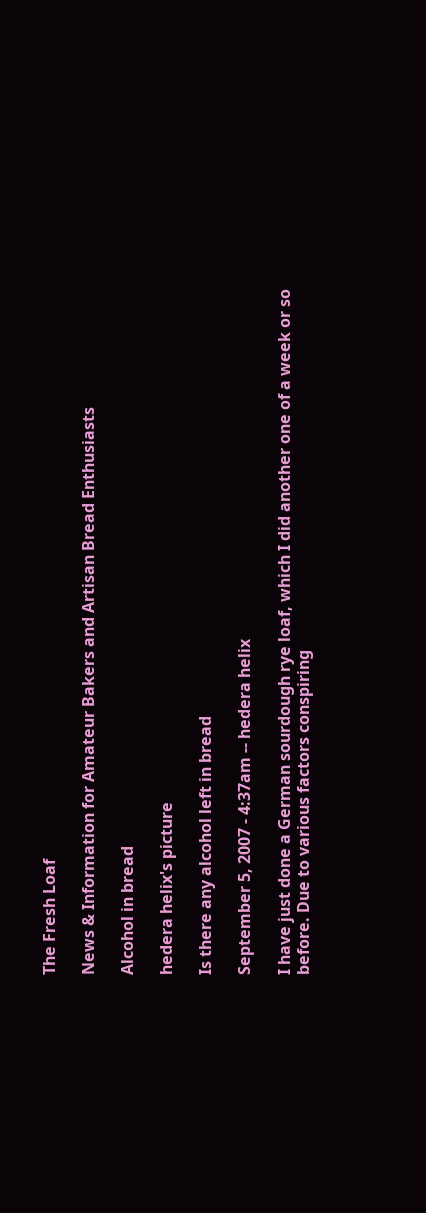The Fresh Loaf

News & Information for Amateur Bakers and Artisan Bread Enthusiasts

Alcohol in bread

hedera helix's picture

Is there any alcohol left in bread

September 5, 2007 - 4:37am -- hedera helix

I have just done a German sourdough rye loaf, which I did another one of a week or so before. Due to various factors conspiring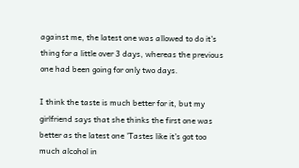against me, the latest one was allowed to do it's thing for a little over 3 days, whereas the previous one had been going for only two days.

I think the taste is much better for it, but my girlfriend says that she thinks the first one was better as the latest one 'Tastes like it's got too much alcohol in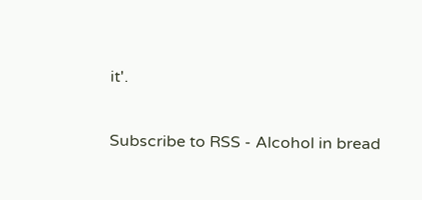it'.

Subscribe to RSS - Alcohol in bread